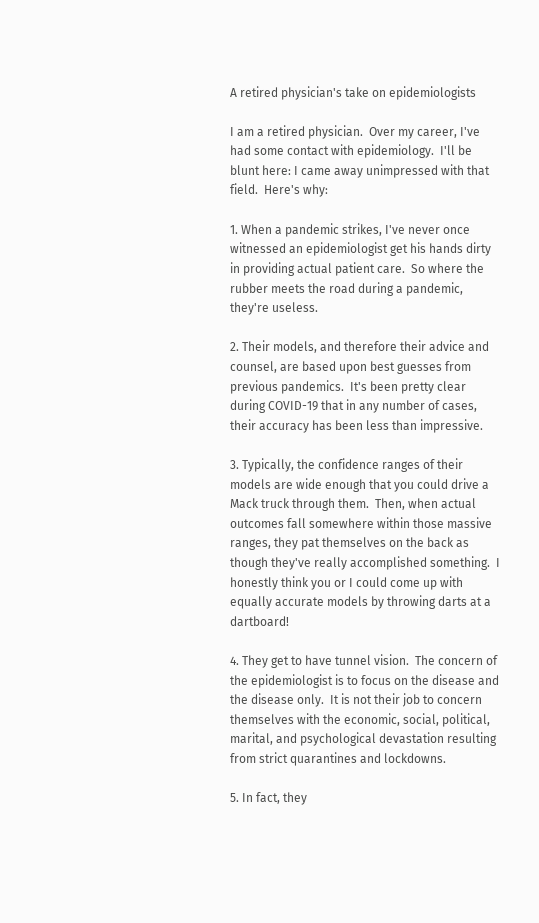A retired physician's take on epidemiologists

I am a retired physician.  Over my career, I've had some contact with epidemiology.  I'll be blunt here: I came away unimpressed with that field.  Here's why:

1. When a pandemic strikes, I've never once witnessed an epidemiologist get his hands dirty in providing actual patient care.  So where the rubber meets the road during a pandemic, they're useless.

2. Their models, and therefore their advice and counsel, are based upon best guesses from previous pandemics.  It's been pretty clear during COVID-19 that in any number of cases, their accuracy has been less than impressive.

3. Typically, the confidence ranges of their models are wide enough that you could drive a Mack truck through them.  Then, when actual outcomes fall somewhere within those massive ranges, they pat themselves on the back as though they've really accomplished something.  I honestly think you or I could come up with equally accurate models by throwing darts at a dartboard!

4. They get to have tunnel vision.  The concern of the epidemiologist is to focus on the disease and the disease only.  It is not their job to concern themselves with the economic, social, political, marital, and psychological devastation resulting from strict quarantines and lockdowns.

5. In fact, they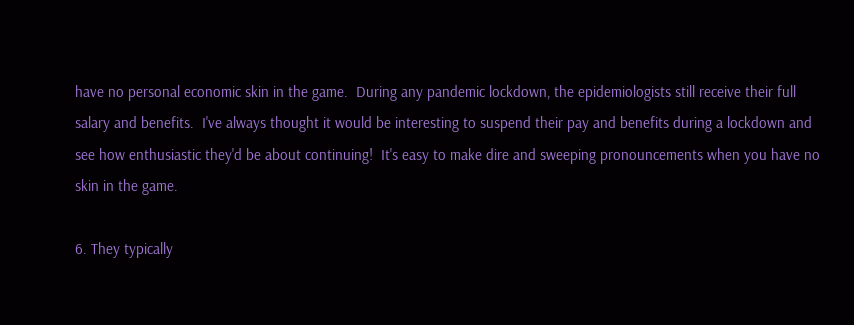have no personal economic skin in the game.  During any pandemic lockdown, the epidemiologists still receive their full salary and benefits.  I've always thought it would be interesting to suspend their pay and benefits during a lockdown and see how enthusiastic they'd be about continuing!  It's easy to make dire and sweeping pronouncements when you have no skin in the game.

6. They typically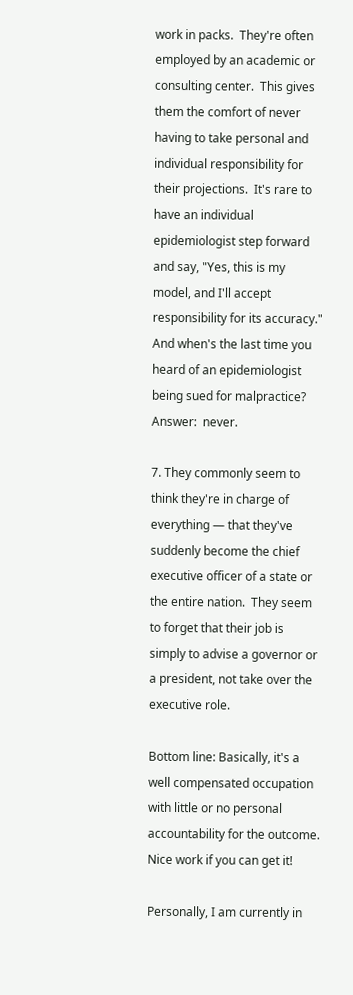work in packs.  They're often employed by an academic or consulting center.  This gives them the comfort of never having to take personal and individual responsibility for their projections.  It's rare to have an individual epidemiologist step forward and say, "Yes, this is my model, and I'll accept responsibility for its accuracy."  And when's the last time you heard of an epidemiologist being sued for malpractice?  Answer:  never.

7. They commonly seem to think they're in charge of everything — that they've suddenly become the chief executive officer of a state or the entire nation.  They seem to forget that their job is simply to advise a governor or a president, not take over the executive role.

Bottom line: Basically, it's a well compensated occupation with little or no personal accountability for the outcome.  Nice work if you can get it!

Personally, I am currently in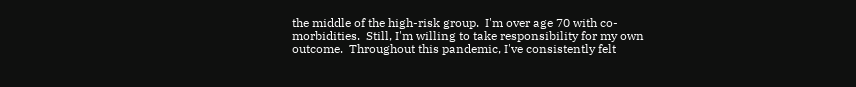the middle of the high-risk group.  I'm over age 70 with co-morbidities.  Still, I'm willing to take responsibility for my own outcome.  Throughout this pandemic, I've consistently felt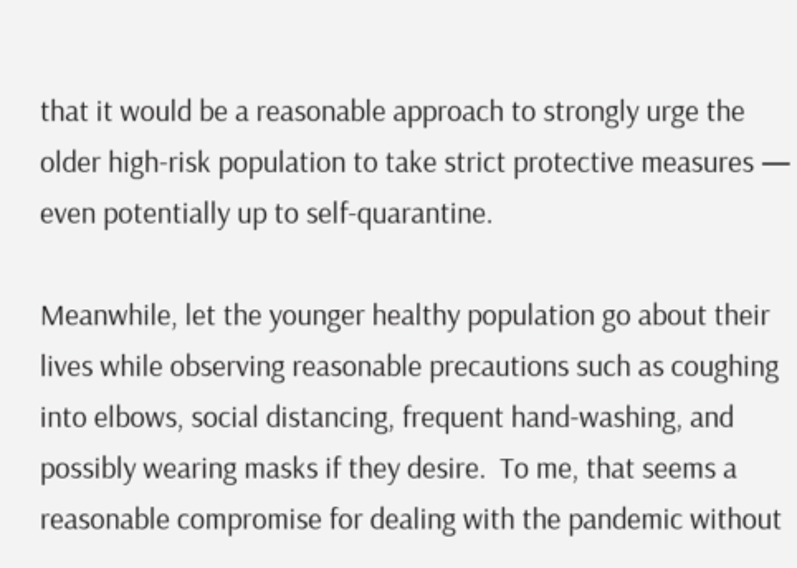that it would be a reasonable approach to strongly urge the older high-risk population to take strict protective measures — even potentially up to self-quarantine.

Meanwhile, let the younger healthy population go about their lives while observing reasonable precautions such as coughing into elbows, social distancing, frequent hand-washing, and possibly wearing masks if they desire.  To me, that seems a reasonable compromise for dealing with the pandemic without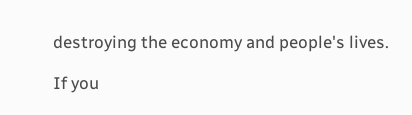destroying the economy and people's lives.

If you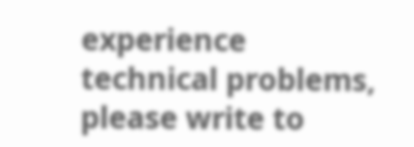experience technical problems, please write to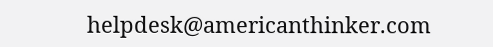helpdesk@americanthinker.com